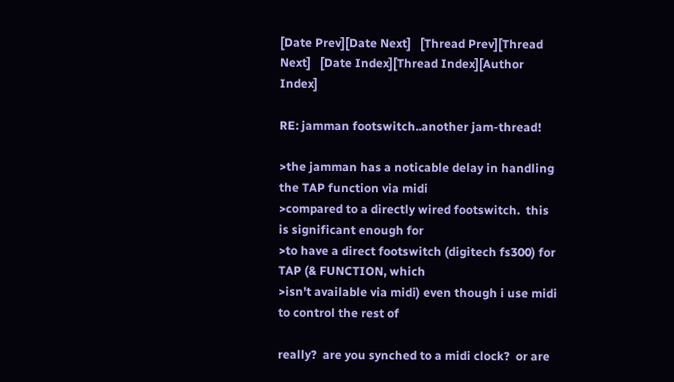[Date Prev][Date Next]   [Thread Prev][Thread Next]   [Date Index][Thread Index][Author Index]

RE: jamman footswitch..another jam-thread!

>the jamman has a noticable delay in handling the TAP function via midi
>compared to a directly wired footswitch.  this is significant enough for
>to have a direct footswitch (digitech fs300) for TAP (& FUNCTION, which
>isn't available via midi) even though i use midi to control the rest of

really?  are you synched to a midi clock?  or are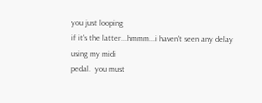you just looping
if it's the latter...hmmm...i haven't seen any delay using my midi
pedal.  you must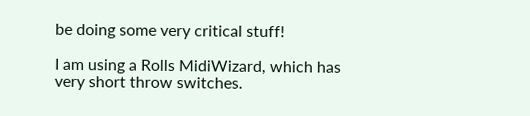be doing some very critical stuff!

I am using a Rolls MidiWizard, which has very short throw switches.